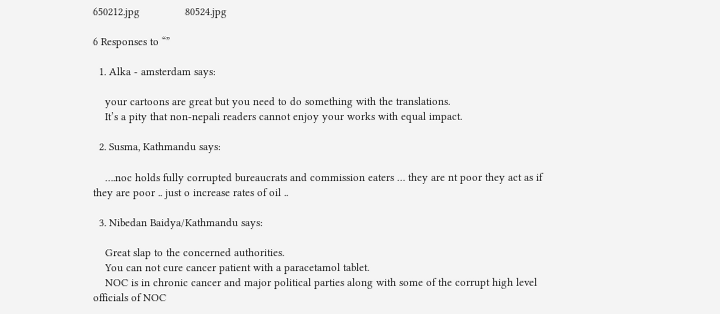650212.jpg               80524.jpg

6 Responses to “”

  1. Alka - amsterdam says:

    your cartoons are great but you need to do something with the translations.
    It’s a pity that non-nepali readers cannot enjoy your works with equal impact.

  2. Susma, Kathmandu says:

    ….noc holds fully corrupted bureaucrats and commission eaters … they are nt poor they act as if they are poor .. just o increase rates of oil ..

  3. Nibedan Baidya/Kathmandu says:

    Great slap to the concerned authorities.
    You can not cure cancer patient with a paracetamol tablet.
    NOC is in chronic cancer and major political parties along with some of the corrupt high level officials of NOC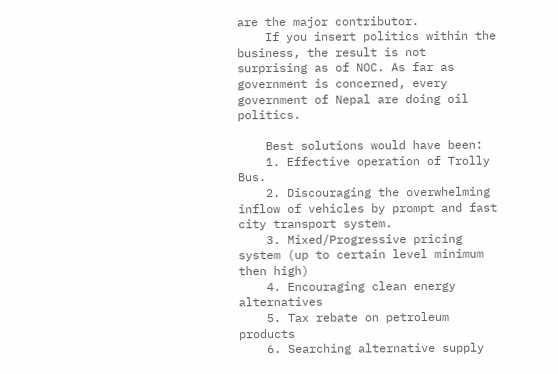are the major contributor.
    If you insert politics within the business, the result is not surprising as of NOC. As far as government is concerned, every government of Nepal are doing oil politics.

    Best solutions would have been:
    1. Effective operation of Trolly Bus.
    2. Discouraging the overwhelming inflow of vehicles by prompt and fast city transport system.
    3. Mixed/Progressive pricing system (up to certain level minimum then high)
    4. Encouraging clean energy alternatives
    5. Tax rebate on petroleum products
    6. Searching alternative supply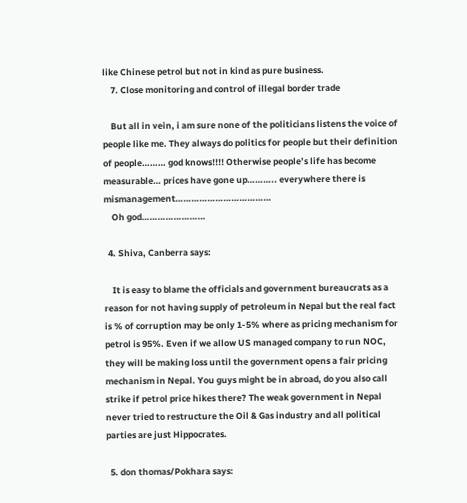like Chinese petrol but not in kind as pure business.
    7. Close monitoring and control of illegal border trade

    But all in vein, i am sure none of the politicians listens the voice of people like me. They always do politics for people but their definition of people……… god knows!!!! Otherwise people’s life has become measurable… prices have gone up……….. everywhere there is mismanagement………………………………
    Oh god……………………

  4. Shiva, Canberra says:

    It is easy to blame the officials and government bureaucrats as a reason for not having supply of petroleum in Nepal but the real fact is % of corruption may be only 1-5% where as pricing mechanism for petrol is 95%. Even if we allow US managed company to run NOC, they will be making loss until the government opens a fair pricing mechanism in Nepal. You guys might be in abroad, do you also call strike if petrol price hikes there? The weak government in Nepal never tried to restructure the Oil & Gas industry and all political parties are just Hippocrates.

  5. don thomas/Pokhara says: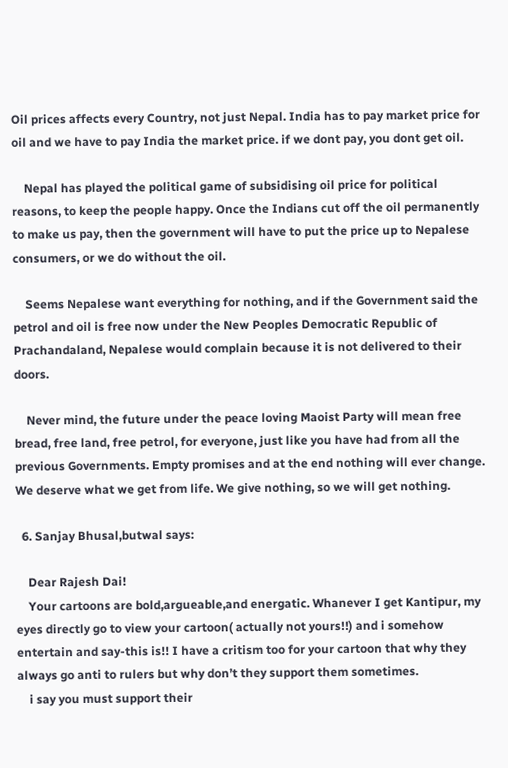Oil prices affects every Country, not just Nepal. India has to pay market price for oil and we have to pay India the market price. if we dont pay, you dont get oil.

    Nepal has played the political game of subsidising oil price for political reasons, to keep the people happy. Once the Indians cut off the oil permanently to make us pay, then the government will have to put the price up to Nepalese consumers, or we do without the oil.

    Seems Nepalese want everything for nothing, and if the Government said the petrol and oil is free now under the New Peoples Democratic Republic of Prachandaland, Nepalese would complain because it is not delivered to their doors.

    Never mind, the future under the peace loving Maoist Party will mean free bread, free land, free petrol, for everyone, just like you have had from all the previous Governments. Empty promises and at the end nothing will ever change. We deserve what we get from life. We give nothing, so we will get nothing.

  6. Sanjay Bhusal,butwal says:

    Dear Rajesh Dai!
    Your cartoons are bold,argueable,and energatic. Whanever I get Kantipur, my eyes directly go to view your cartoon( actually not yours!!) and i somehow entertain and say-this is!! I have a critism too for your cartoon that why they always go anti to rulers but why don’t they support them sometimes.
    i say you must support their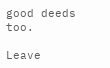good deeds too.

Leave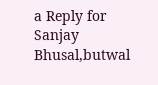a Reply for Sanjay Bhusal,butwal